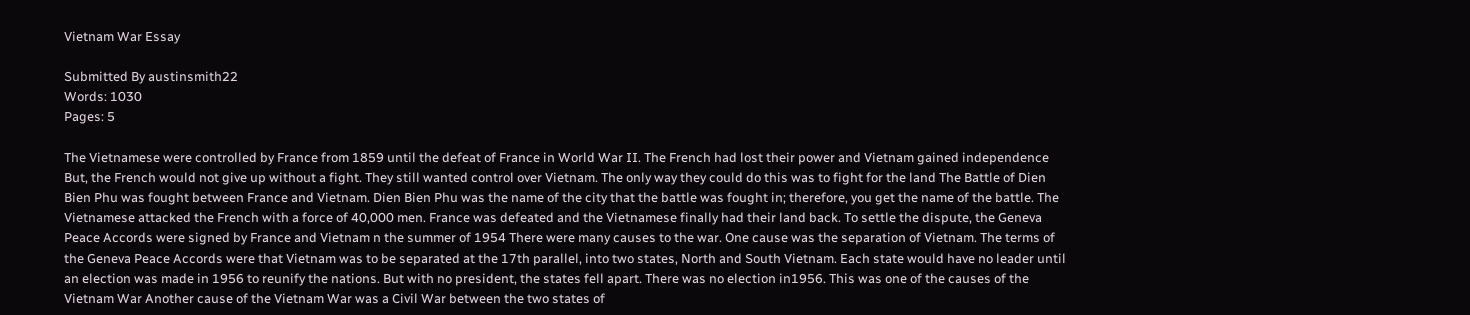Vietnam War Essay

Submitted By austinsmith22
Words: 1030
Pages: 5

The Vietnamese were controlled by France from 1859 until the defeat of France in World War II. The French had lost their power and Vietnam gained independence But, the French would not give up without a fight. They still wanted control over Vietnam. The only way they could do this was to fight for the land The Battle of Dien Bien Phu was fought between France and Vietnam. Dien Bien Phu was the name of the city that the battle was fought in; therefore, you get the name of the battle. The Vietnamese attacked the French with a force of 40,000 men. France was defeated and the Vietnamese finally had their land back. To settle the dispute, the Geneva Peace Accords were signed by France and Vietnam n the summer of 1954 There were many causes to the war. One cause was the separation of Vietnam. The terms of the Geneva Peace Accords were that Vietnam was to be separated at the 17th parallel, into two states, North and South Vietnam. Each state would have no leader until an election was made in 1956 to reunify the nations. But with no president, the states fell apart. There was no election in1956. This was one of the causes of the Vietnam War Another cause of the Vietnam War was a Civil War between the two states of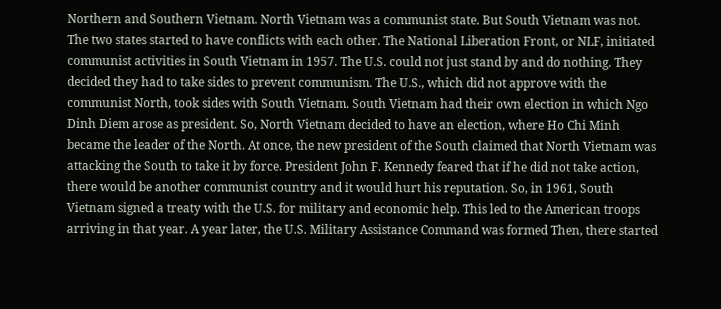Northern and Southern Vietnam. North Vietnam was a communist state. But South Vietnam was not. The two states started to have conflicts with each other. The National Liberation Front, or NLF, initiated communist activities in South Vietnam in 1957. The U.S. could not just stand by and do nothing. They decided they had to take sides to prevent communism. The U.S., which did not approve with the communist North, took sides with South Vietnam. South Vietnam had their own election in which Ngo Dinh Diem arose as president. So, North Vietnam decided to have an election, where Ho Chi Minh became the leader of the North. At once, the new president of the South claimed that North Vietnam was attacking the South to take it by force. President John F. Kennedy feared that if he did not take action, there would be another communist country and it would hurt his reputation. So, in 1961, South Vietnam signed a treaty with the U.S. for military and economic help. This led to the American troops arriving in that year. A year later, the U.S. Military Assistance Command was formed Then, there started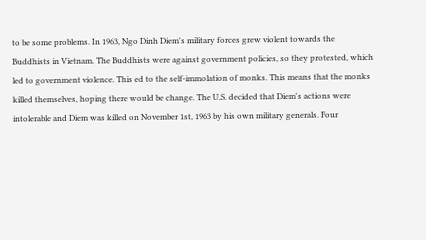to be some problems. In 1963, Ngo Dinh Diem's military forces grew violent towards the Buddhists in Vietnam. The Buddhists were against government policies, so they protested, which led to government violence. This ed to the self-immolation of monks. This means that the monks killed themselves, hoping there would be change. The U.S. decided that Diem's actions were intolerable and Diem was killed on November 1st, 1963 by his own military generals. Four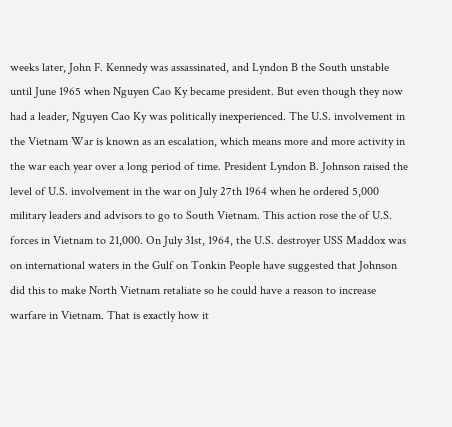weeks later, John F. Kennedy was assassinated, and Lyndon B the South unstable until June 1965 when Nguyen Cao Ky became president. But even though they now had a leader, Nguyen Cao Ky was politically inexperienced. The U.S. involvement in the Vietnam War is known as an escalation, which means more and more activity in the war each year over a long period of time. President Lyndon B. Johnson raised the level of U.S. involvement in the war on July 27th 1964 when he ordered 5,000 military leaders and advisors to go to South Vietnam. This action rose the of U.S. forces in Vietnam to 21,000. On July 31st, 1964, the U.S. destroyer USS Maddox was on international waters in the Gulf on Tonkin People have suggested that Johnson did this to make North Vietnam retaliate so he could have a reason to increase warfare in Vietnam. That is exactly how it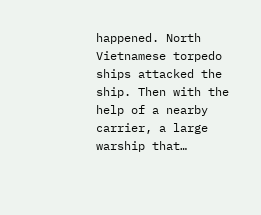happened. North Vietnamese torpedo ships attacked the ship. Then with the help of a nearby carrier, a large warship that…